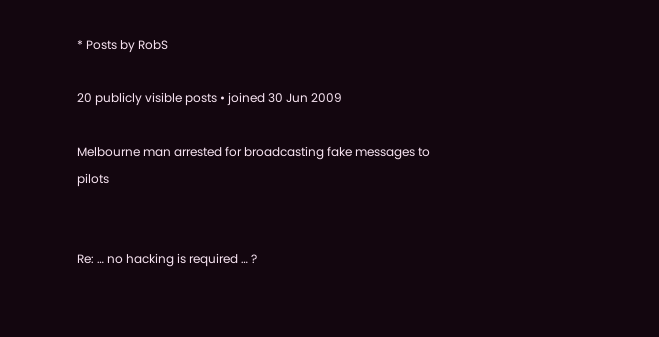* Posts by RobS

20 publicly visible posts • joined 30 Jun 2009

Melbourne man arrested for broadcasting fake messages to pilots


Re: … no hacking is required … ?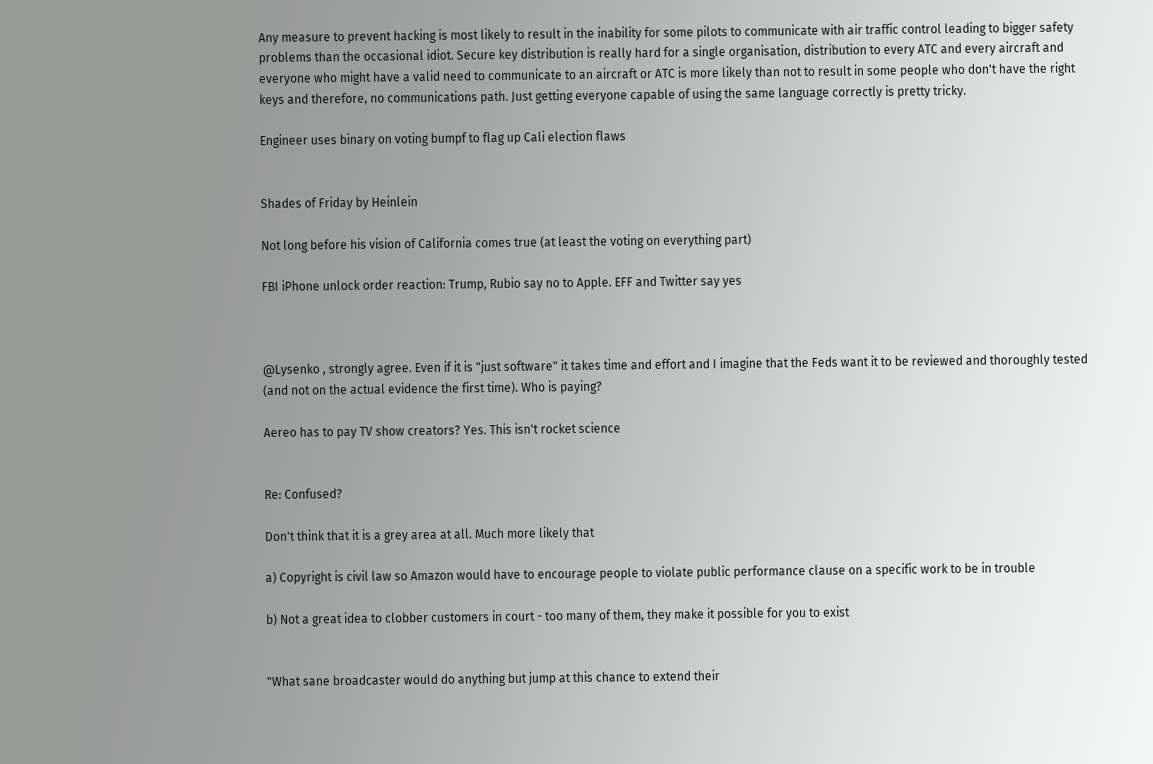Any measure to prevent hacking is most likely to result in the inability for some pilots to communicate with air traffic control leading to bigger safety problems than the occasional idiot. Secure key distribution is really hard for a single organisation, distribution to every ATC and every aircraft and everyone who might have a valid need to communicate to an aircraft or ATC is more likely than not to result in some people who don't have the right keys and therefore, no communications path. Just getting everyone capable of using the same language correctly is pretty tricky.

Engineer uses binary on voting bumpf to flag up Cali election flaws


Shades of Friday by Heinlein

Not long before his vision of California comes true (at least the voting on everything part)

FBI iPhone unlock order reaction: Trump, Rubio say no to Apple. EFF and Twitter say yes



@Lysenko , strongly agree. Even if it is "just software" it takes time and effort and I imagine that the Feds want it to be reviewed and thoroughly tested (and not on the actual evidence the first time). Who is paying?

Aereo has to pay TV show creators? Yes. This isn't rocket science


Re: Confused?

Don't think that it is a grey area at all. Much more likely that

a) Copyright is civil law so Amazon would have to encourage people to violate public performance clause on a specific work to be in trouble

b) Not a great idea to clobber customers in court - too many of them, they make it possible for you to exist


"What sane broadcaster would do anything but jump at this chance to extend their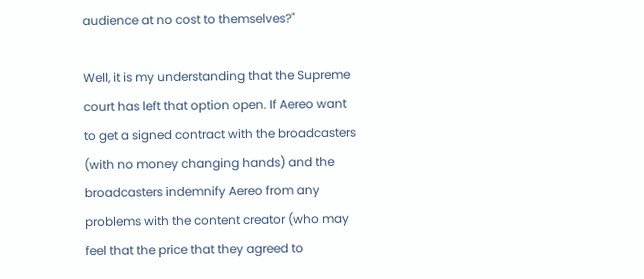audience at no cost to themselves?"

Well, it is my understanding that the Supreme court has left that option open. If Aereo want to get a signed contract with the broadcasters (with no money changing hands) and the broadcasters indemnify Aereo from any problems with the content creator (who may feel that the price that they agreed to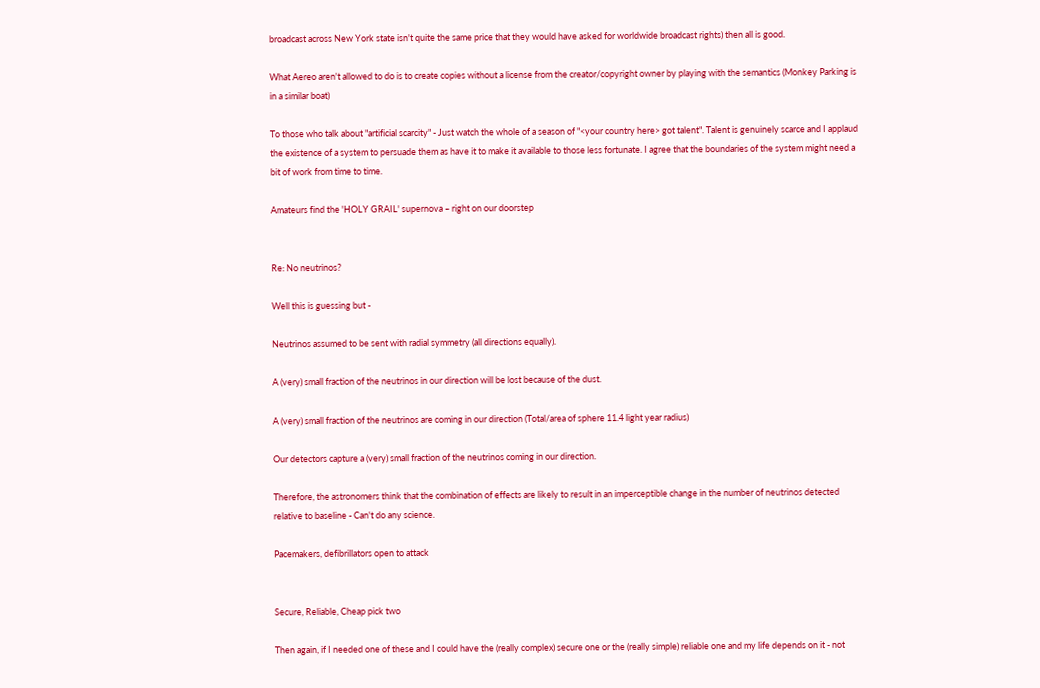broadcast across New York state isn't quite the same price that they would have asked for worldwide broadcast rights) then all is good.

What Aereo aren't allowed to do is to create copies without a license from the creator/copyright owner by playing with the semantics (Monkey Parking is in a similar boat)

To those who talk about "artificial scarcity" - Just watch the whole of a season of "<your country here> got talent". Talent is genuinely scarce and I applaud the existence of a system to persuade them as have it to make it available to those less fortunate. I agree that the boundaries of the system might need a bit of work from time to time.

Amateurs find the 'HOLY GRAIL' supernova – right on our doorstep


Re: No neutrinos?

Well this is guessing but -

Neutrinos assumed to be sent with radial symmetry (all directions equally).

A (very) small fraction of the neutrinos in our direction will be lost because of the dust.

A (very) small fraction of the neutrinos are coming in our direction (Total/area of sphere 11.4 light year radius)

Our detectors capture a (very) small fraction of the neutrinos coming in our direction.

Therefore, the astronomers think that the combination of effects are likely to result in an imperceptible change in the number of neutrinos detected relative to baseline - Can't do any science.

Pacemakers, defibrillators open to attack


Secure, Reliable, Cheap pick two

Then again, if I needed one of these and I could have the (really complex) secure one or the (really simple) reliable one and my life depends on it - not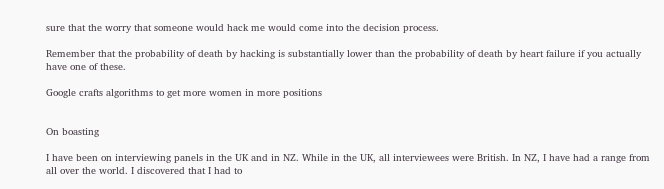sure that the worry that someone would hack me would come into the decision process.

Remember that the probability of death by hacking is substantially lower than the probability of death by heart failure if you actually have one of these.

Google crafts algorithms to get more women in more positions


On boasting

I have been on interviewing panels in the UK and in NZ. While in the UK, all interviewees were British. In NZ, I have had a range from all over the world. I discovered that I had to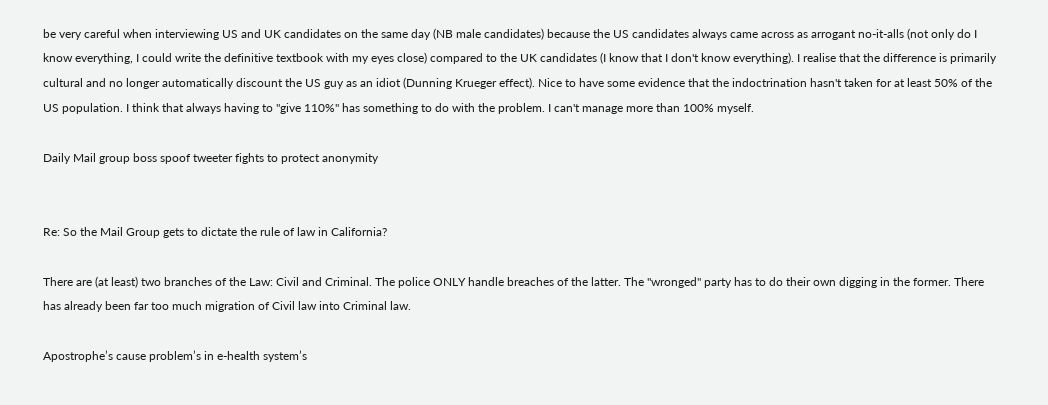be very careful when interviewing US and UK candidates on the same day (NB male candidates) because the US candidates always came across as arrogant no-it-alls (not only do I know everything, I could write the definitive textbook with my eyes close) compared to the UK candidates (I know that I don't know everything). I realise that the difference is primarily cultural and no longer automatically discount the US guy as an idiot (Dunning Krueger effect). Nice to have some evidence that the indoctrination hasn't taken for at least 50% of the US population. I think that always having to "give 110%" has something to do with the problem. I can't manage more than 100% myself.

Daily Mail group boss spoof tweeter fights to protect anonymity


Re: So the Mail Group gets to dictate the rule of law in California?

There are (at least) two branches of the Law: Civil and Criminal. The police ONLY handle breaches of the latter. The "wronged" party has to do their own digging in the former. There has already been far too much migration of Civil law into Criminal law.

Apostrophe’s cause problem’s in e-health system’s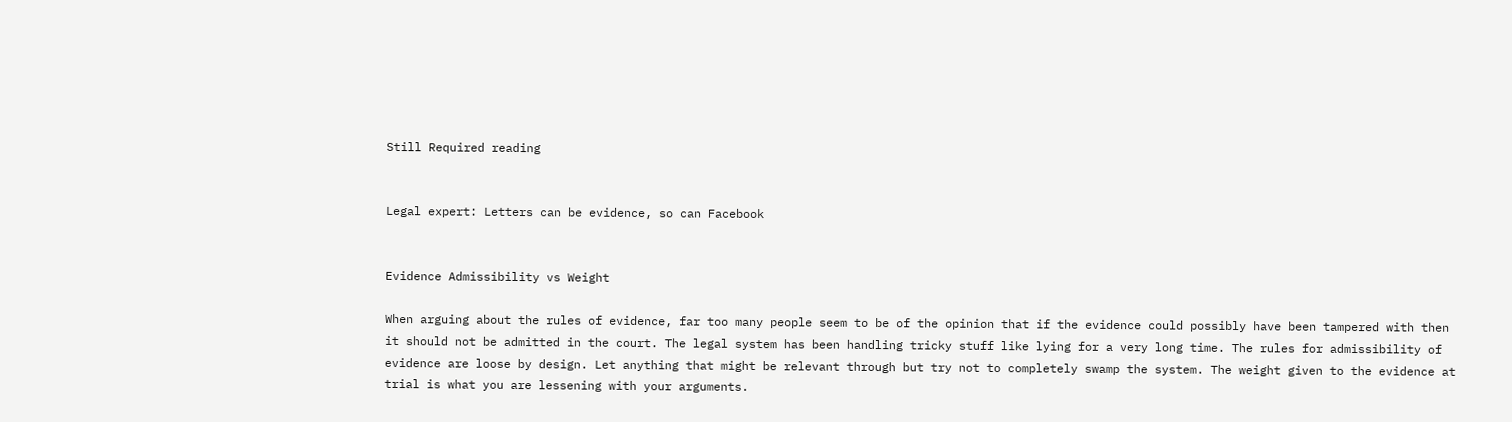Still Required reading


Legal expert: Letters can be evidence, so can Facebook


Evidence Admissibility vs Weight

When arguing about the rules of evidence, far too many people seem to be of the opinion that if the evidence could possibly have been tampered with then it should not be admitted in the court. The legal system has been handling tricky stuff like lying for a very long time. The rules for admissibility of evidence are loose by design. Let anything that might be relevant through but try not to completely swamp the system. The weight given to the evidence at trial is what you are lessening with your arguments.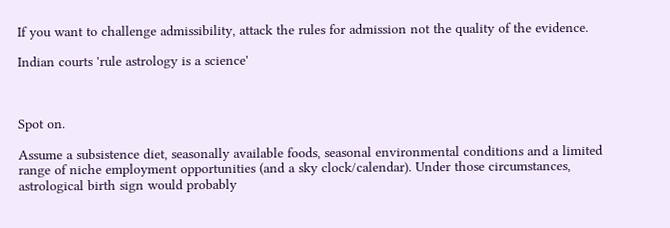If you want to challenge admissibility, attack the rules for admission not the quality of the evidence.

Indian courts 'rule astrology is a science'



Spot on.

Assume a subsistence diet, seasonally available foods, seasonal environmental conditions and a limited range of niche employment opportunities (and a sky clock/calendar). Under those circumstances, astrological birth sign would probably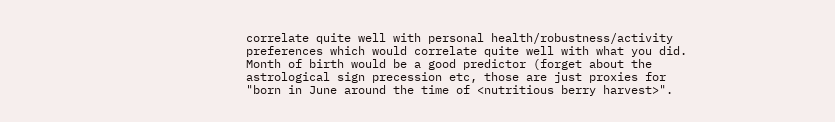correlate quite well with personal health/robustness/activity preferences which would correlate quite well with what you did. Month of birth would be a good predictor (forget about the astrological sign precession etc, those are just proxies for "born in June around the time of <nutritious berry harvest>".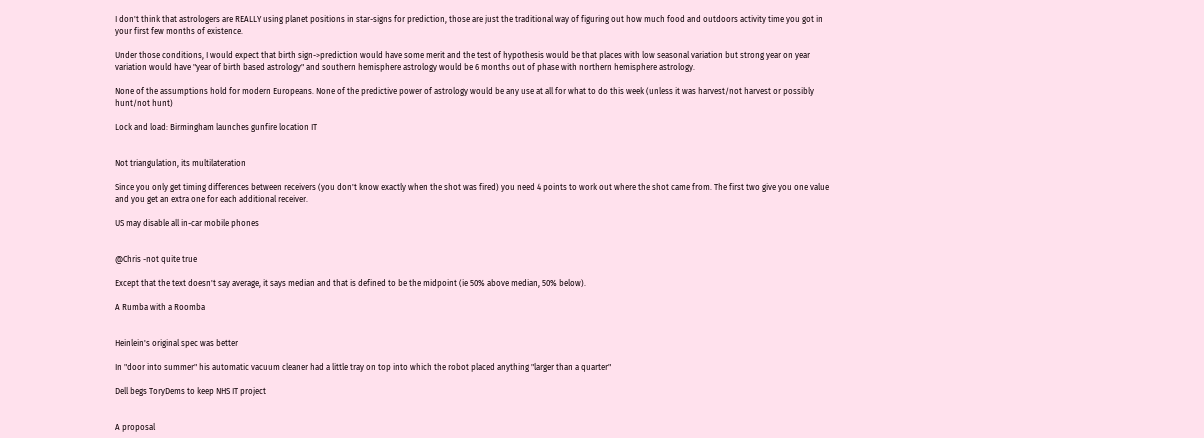I don't think that astrologers are REALLY using planet positions in star-signs for prediction, those are just the traditional way of figuring out how much food and outdoors activity time you got in your first few months of existence.

Under those conditions, I would expect that birth sign->prediction would have some merit and the test of hypothesis would be that places with low seasonal variation but strong year on year variation would have "year of birth based astrology" and southern hemisphere astrology would be 6 months out of phase with northern hemisphere astrology.

None of the assumptions hold for modern Europeans. None of the predictive power of astrology would be any use at all for what to do this week (unless it was harvest/not harvest or possibly hunt/not hunt)

Lock and load: Birmingham launches gunfire location IT


Not triangulation, its multilateration

Since you only get timing differences between receivers (you don't know exactly when the shot was fired) you need 4 points to work out where the shot came from. The first two give you one value and you get an extra one for each additional receiver.

US may disable all in-car mobile phones


@Chris -not quite true

Except that the text doesn't say average, it says median and that is defined to be the midpoint (ie 50% above median, 50% below).

A Rumba with a Roomba


Heinlein's original spec was better

In "door into summer" his automatic vacuum cleaner had a little tray on top into which the robot placed anything "larger than a quarter"

Dell begs ToryDems to keep NHS IT project


A proposal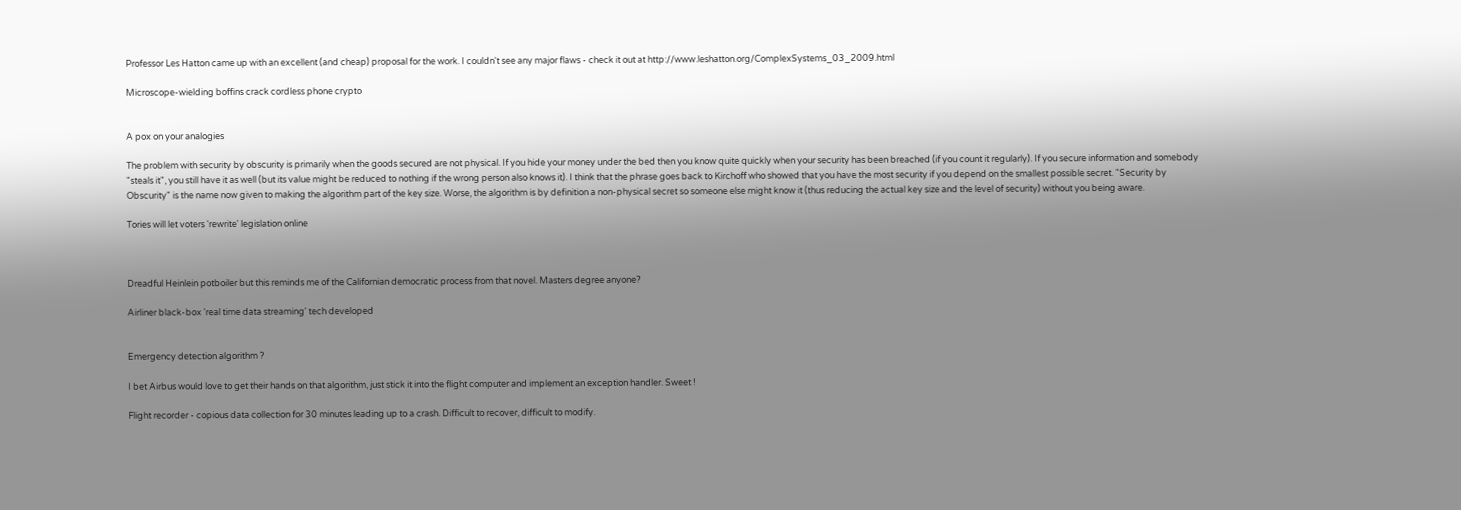Professor Les Hatton came up with an excellent (and cheap) proposal for the work. I couldn't see any major flaws - check it out at http://www.leshatton.org/ComplexSystems_03_2009.html

Microscope-wielding boffins crack cordless phone crypto


A pox on your analogies

The problem with security by obscurity is primarily when the goods secured are not physical. If you hide your money under the bed then you know quite quickly when your security has been breached (if you count it regularly). If you secure information and somebody "steals it", you still have it as well (but its value might be reduced to nothing if the wrong person also knows it). I think that the phrase goes back to Kirchoff who showed that you have the most security if you depend on the smallest possible secret. "Security by Obscurity" is the name now given to making the algorithm part of the key size. Worse, the algorithm is by definition a non-physical secret so someone else might know it (thus reducing the actual key size and the level of security) without you being aware.

Tories will let voters 'rewrite' legislation online



Dreadful Heinlein potboiler but this reminds me of the Californian democratic process from that novel. Masters degree anyone?

Airliner black-box 'real time data streaming' tech developed


Emergency detection algorithm ?

I bet Airbus would love to get their hands on that algorithm, just stick it into the flight computer and implement an exception handler. Sweet !

Flight recorder - copious data collection for 30 minutes leading up to a crash. Difficult to recover, difficult to modify.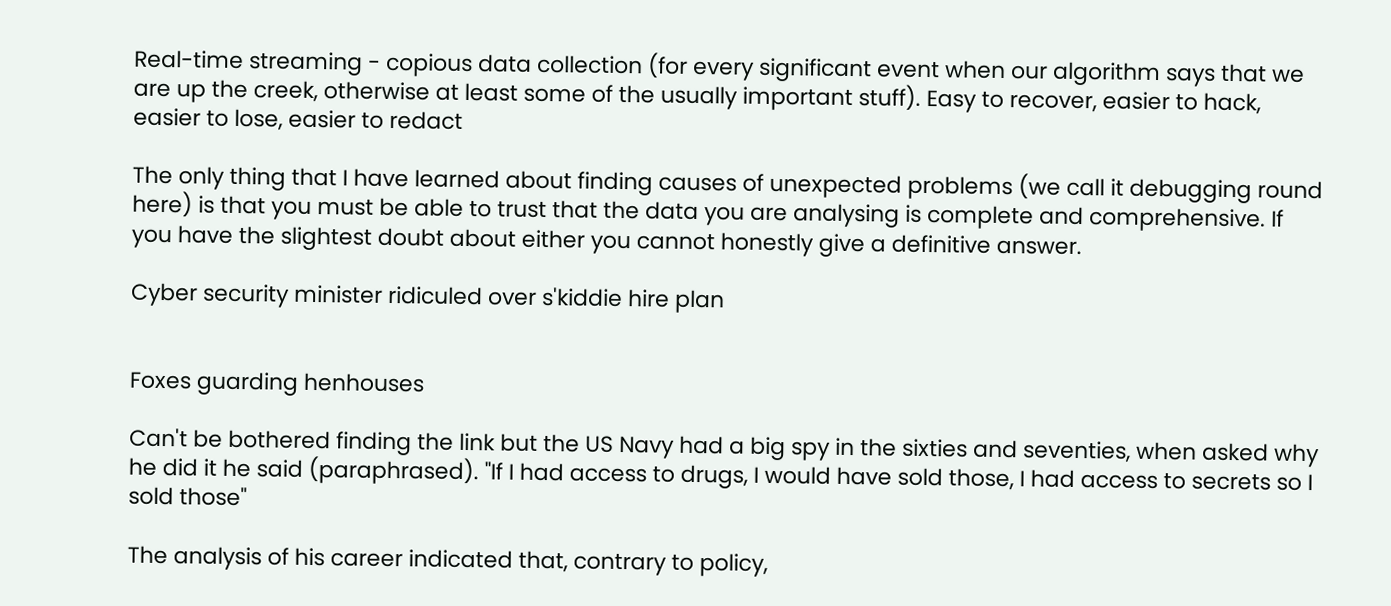Real-time streaming - copious data collection (for every significant event when our algorithm says that we are up the creek, otherwise at least some of the usually important stuff). Easy to recover, easier to hack, easier to lose, easier to redact

The only thing that I have learned about finding causes of unexpected problems (we call it debugging round here) is that you must be able to trust that the data you are analysing is complete and comprehensive. If you have the slightest doubt about either you cannot honestly give a definitive answer.

Cyber security minister ridiculed over s'kiddie hire plan


Foxes guarding henhouses

Can't be bothered finding the link but the US Navy had a big spy in the sixties and seventies, when asked why he did it he said (paraphrased). "If I had access to drugs, I would have sold those, I had access to secrets so I sold those"

The analysis of his career indicated that, contrary to policy,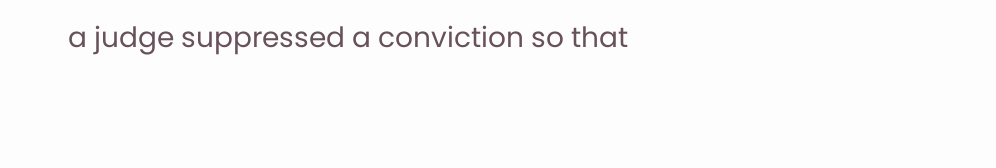a judge suppressed a conviction so that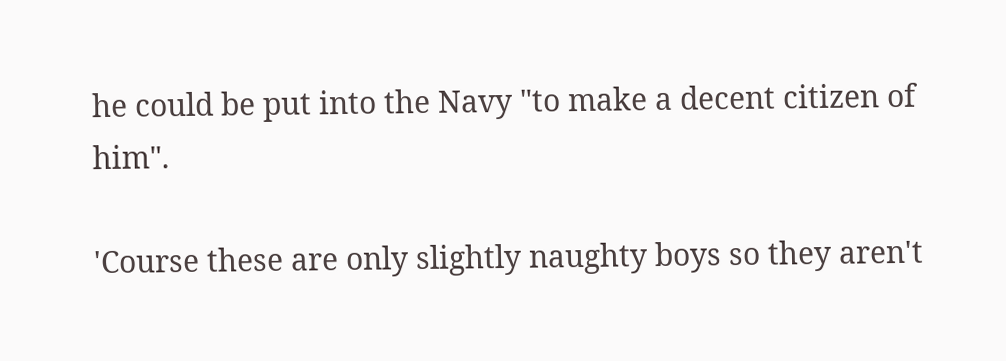he could be put into the Navy "to make a decent citizen of him".

'Course these are only slightly naughty boys so they aren't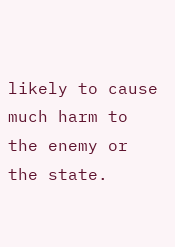likely to cause much harm to the enemy or the state.